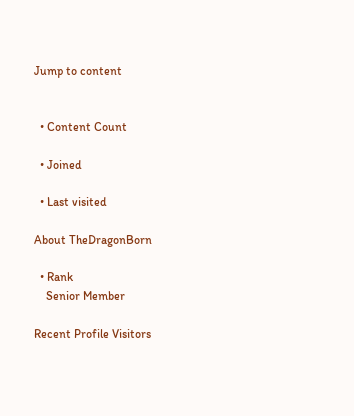Jump to content


  • Content Count

  • Joined

  • Last visited

About TheDragonBorn

  • Rank
    Senior Member

Recent Profile Visitors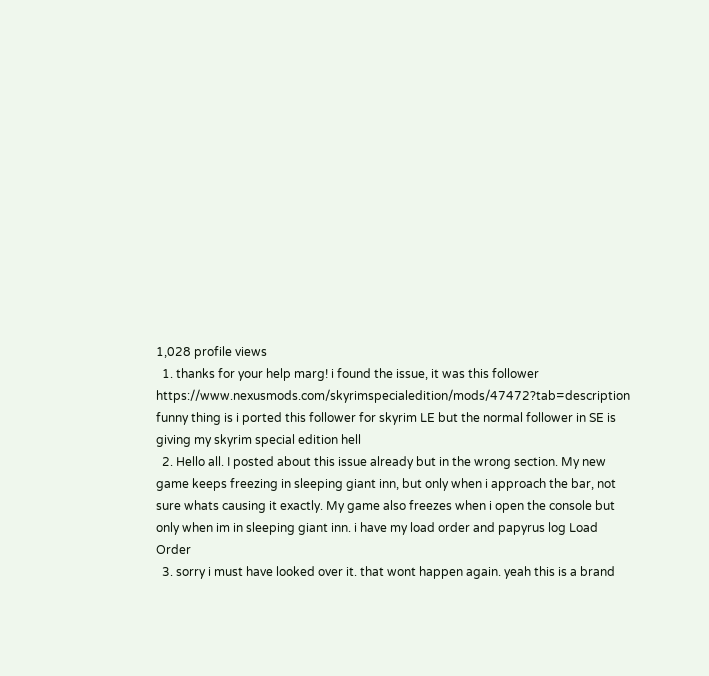1,028 profile views
  1. thanks for your help marg! i found the issue, it was this follower https://www.nexusmods.com/skyrimspecialedition/mods/47472?tab=description funny thing is i ported this follower for skyrim LE but the normal follower in SE is giving my skyrim special edition hell
  2. Hello all. I posted about this issue already but in the wrong section. My new game keeps freezing in sleeping giant inn, but only when i approach the bar, not sure whats causing it exactly. My game also freezes when i open the console but only when im in sleeping giant inn. i have my load order and papyrus log Load Order
  3. sorry i must have looked over it. that wont happen again. yeah this is a brand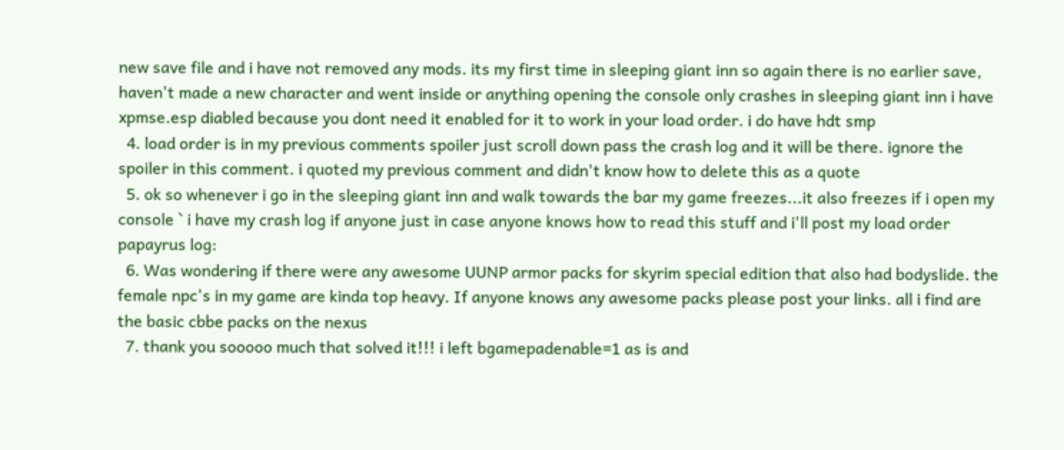new save file and i have not removed any mods. its my first time in sleeping giant inn so again there is no earlier save, haven't made a new character and went inside or anything opening the console only crashes in sleeping giant inn i have xpmse.esp diabled because you dont need it enabled for it to work in your load order. i do have hdt smp
  4. load order is in my previous comments spoiler just scroll down pass the crash log and it will be there. ignore the spoiler in this comment. i quoted my previous comment and didn't know how to delete this as a quote
  5. ok so whenever i go in the sleeping giant inn and walk towards the bar my game freezes...it also freezes if i open my console ` i have my crash log if anyone just in case anyone knows how to read this stuff and i'll post my load order papayrus log:
  6. Was wondering if there were any awesome UUNP armor packs for skyrim special edition that also had bodyslide. the female npc's in my game are kinda top heavy. If anyone knows any awesome packs please post your links. all i find are the basic cbbe packs on the nexus
  7. thank you sooooo much that solved it!!! i left bgamepadenable=1 as is and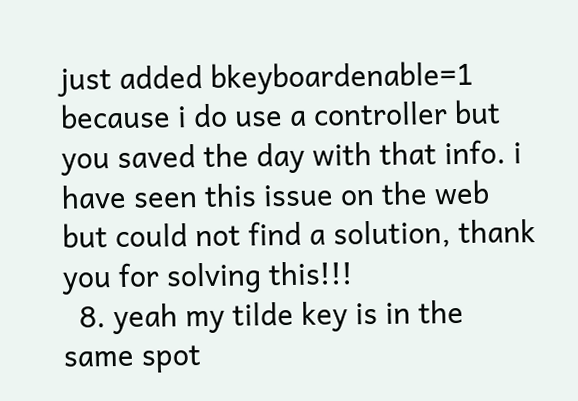just added bkeyboardenable=1 because i do use a controller but you saved the day with that info. i have seen this issue on the web but could not find a solution, thank you for solving this!!!
  8. yeah my tilde key is in the same spot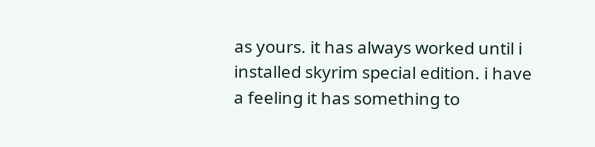as yours. it has always worked until i installed skyrim special edition. i have a feeling it has something to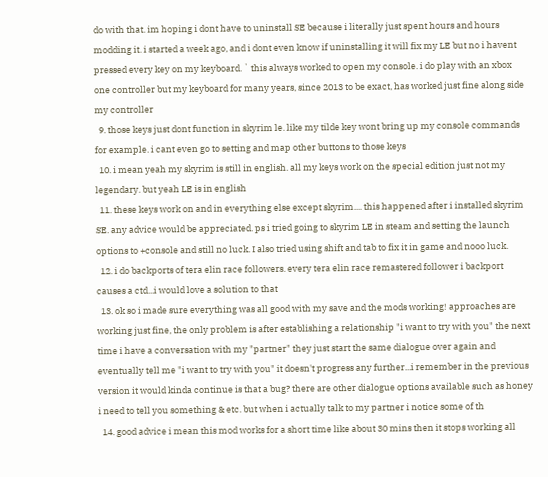do with that. im hoping i dont have to uninstall SE because i literally just spent hours and hours modding it. i started a week ago, and i dont even know if uninstalling it will fix my LE but no i havent pressed every key on my keyboard. ` this always worked to open my console. i do play with an xbox one controller but my keyboard for many years, since 2013 to be exact, has worked just fine along side my controller
  9. those keys just dont function in skyrim le. like my tilde key wont bring up my console commands for example. i cant even go to setting and map other buttons to those keys
  10. i mean yeah my skyrim is still in english. all my keys work on the special edition just not my legendary. but yeah LE is in english
  11. these keys work on and in everything else except skyrim.... this happened after i installed skyrim SE. any advice would be appreciated. ps i tried going to skyrim LE in steam and setting the launch options to +console and still no luck. I also tried using shift and tab to fix it in game and nooo luck.
  12. i do backports of tera elin race followers. every tera elin race remastered follower i backport causes a ctd...i would love a solution to that
  13. ok so i made sure everything was all good with my save and the mods working! approaches are working just fine, the only problem is after establishing a relationship "i want to try with you" the next time i have a conversation with my "partner" they just start the same dialogue over again and eventually tell me "i want to try with you" it doesn't progress any further...i remember in the previous version it would kinda continue is that a bug? there are other dialogue options available such as honey i need to tell you something & etc. but when i actually talk to my partner i notice some of th
  14. good advice i mean this mod works for a short time like about 30 mins then it stops working all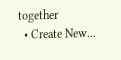together
  • Create New...